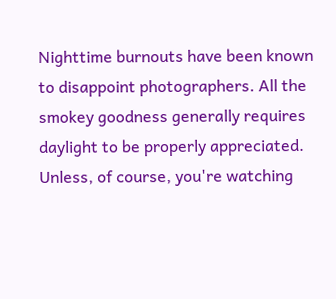Nighttime burnouts have been known to disappoint photographers. All the smokey goodness generally requires daylight to be properly appreciated. Unless, of course, you're watching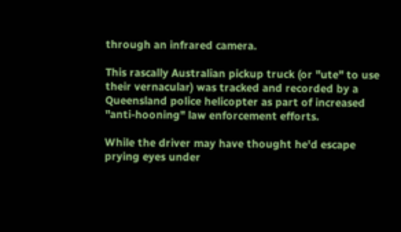through an infrared camera.

This rascally Australian pickup truck (or "ute" to use their vernacular) was tracked and recorded by a Queensland police helicopter as part of increased "anti-hooning" law enforcement efforts.

While the driver may have thought he'd escape prying eyes under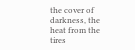the cover of darkness, the heat from the tires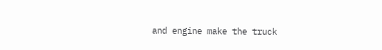and engine make the truck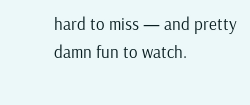hard to miss — and pretty damn fun to watch.